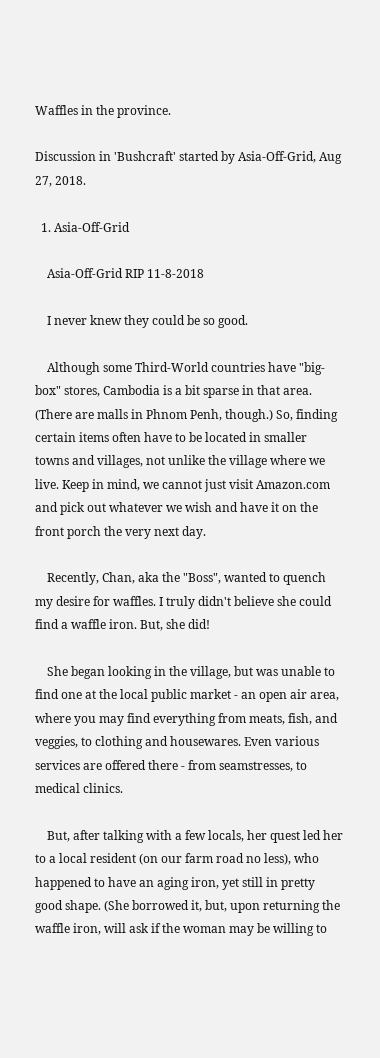Waffles in the province.

Discussion in 'Bushcraft' started by Asia-Off-Grid, Aug 27, 2018.

  1. Asia-Off-Grid

    Asia-Off-Grid RIP 11-8-2018

    I never knew they could be so good.

    Although some Third-World countries have "big-box" stores, Cambodia is a bit sparse in that area. (There are malls in Phnom Penh, though.) So, finding certain items often have to be located in smaller towns and villages, not unlike the village where we live. Keep in mind, we cannot just visit Amazon.com and pick out whatever we wish and have it on the front porch the very next day.

    Recently, Chan, aka the "Boss", wanted to quench my desire for waffles. I truly didn't believe she could find a waffle iron. But, she did!

    She began looking in the village, but was unable to find one at the local public market - an open air area, where you may find everything from meats, fish, and veggies, to clothing and housewares. Even various services are offered there - from seamstresses, to medical clinics.

    But, after talking with a few locals, her quest led her to a local resident (on our farm road no less), who happened to have an aging iron, yet still in pretty good shape. (She borrowed it, but, upon returning the waffle iron, will ask if the woman may be willing to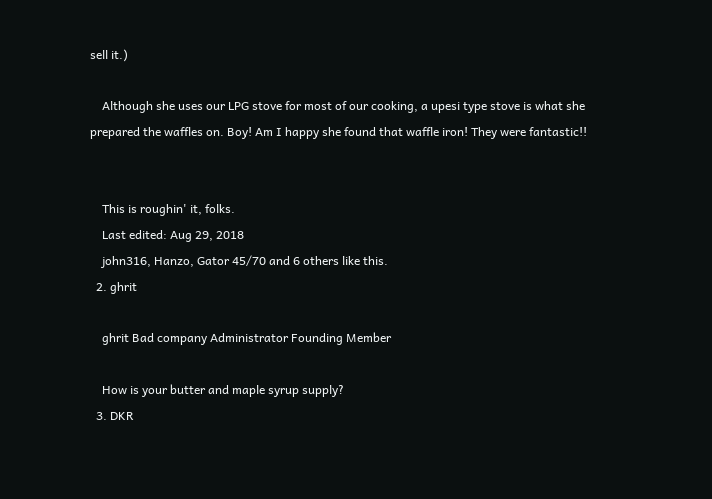sell it.)

    Although she uses our LPG stove for most of our cooking, a upesi type stove is what she prepared the waffles on. Boy! Am I happy she found that waffle iron! They were fantastic!!


    This is roughin' it, folks.
    Last edited: Aug 29, 2018
    john316, Hanzo, Gator 45/70 and 6 others like this.
  2. ghrit

    ghrit Bad company Administrator Founding Member

    How is your butter and maple syrup supply?
  3. DKR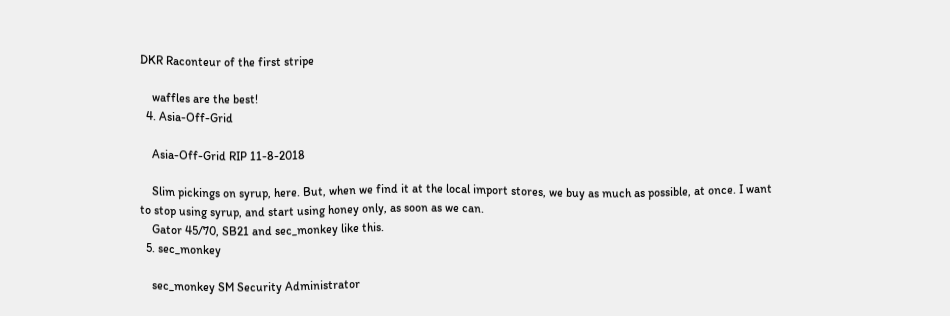DKR Raconteur of the first stripe

    waffles are the best!
  4. Asia-Off-Grid

    Asia-Off-Grid RIP 11-8-2018

    Slim pickings on syrup, here. But, when we find it at the local import stores, we buy as much as possible, at once. I want to stop using syrup, and start using honey only, as soon as we can.
    Gator 45/70, SB21 and sec_monkey like this.
  5. sec_monkey

    sec_monkey SM Security Administrator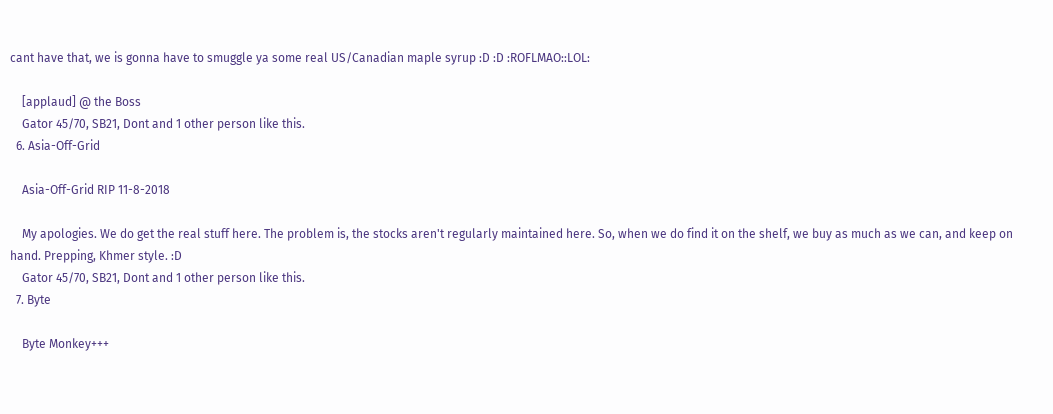cant have that, we is gonna have to smuggle ya some real US/Canadian maple syrup :D :D :ROFLMAO::LOL:

    [applaud] @ the Boss
    Gator 45/70, SB21, Dont and 1 other person like this.
  6. Asia-Off-Grid

    Asia-Off-Grid RIP 11-8-2018

    My apologies. We do get the real stuff here. The problem is, the stocks aren't regularly maintained here. So, when we do find it on the shelf, we buy as much as we can, and keep on hand. Prepping, Khmer style. :D
    Gator 45/70, SB21, Dont and 1 other person like this.
  7. Byte

    Byte Monkey+++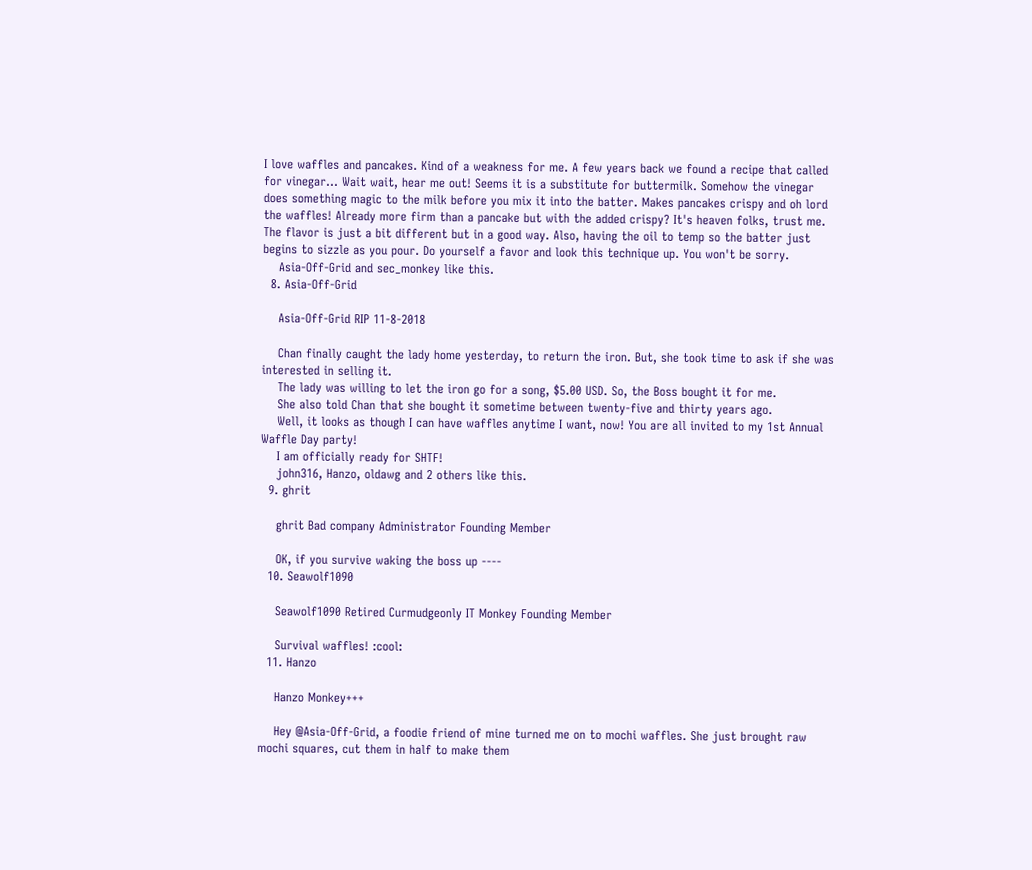I love waffles and pancakes. Kind of a weakness for me. A few years back we found a recipe that called for vinegar... Wait wait, hear me out! Seems it is a substitute for buttermilk. Somehow the vinegar does something magic to the milk before you mix it into the batter. Makes pancakes crispy and oh lord the waffles! Already more firm than a pancake but with the added crispy? It's heaven folks, trust me. The flavor is just a bit different but in a good way. Also, having the oil to temp so the batter just begins to sizzle as you pour. Do yourself a favor and look this technique up. You won't be sorry.
    Asia-Off-Grid and sec_monkey like this.
  8. Asia-Off-Grid

    Asia-Off-Grid RIP 11-8-2018

    Chan finally caught the lady home yesterday, to return the iron. But, she took time to ask if she was interested in selling it.
    The lady was willing to let the iron go for a song, $5.00 USD. So, the Boss bought it for me.
    She also told Chan that she bought it sometime between twenty-five and thirty years ago.
    Well, it looks as though I can have waffles anytime I want, now! You are all invited to my 1st Annual Waffle Day party!
    I am officially ready for SHTF!
    john316, Hanzo, oldawg and 2 others like this.
  9. ghrit

    ghrit Bad company Administrator Founding Member

    OK, if you survive waking the boss up ----
  10. Seawolf1090

    Seawolf1090 Retired Curmudgeonly IT Monkey Founding Member

    Survival waffles! :cool:
  11. Hanzo

    Hanzo Monkey+++

    Hey @Asia-Off-Grid, a foodie friend of mine turned me on to mochi waffles. She just brought raw mochi squares, cut them in half to make them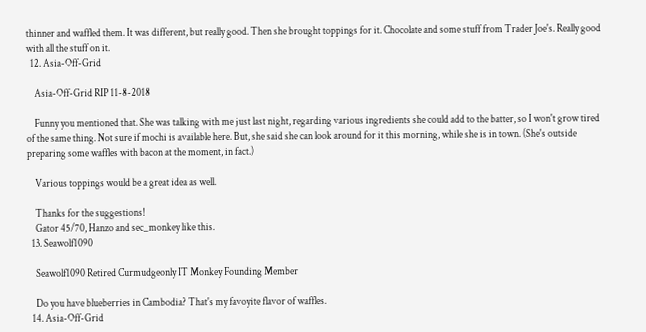thinner and waffled them. It was different, but really good. Then she brought toppings for it. Chocolate and some stuff from Trader Joe's. Really good with all the stuff on it.
  12. Asia-Off-Grid

    Asia-Off-Grid RIP 11-8-2018

    Funny you mentioned that. She was talking with me just last night, regarding various ingredients she could add to the batter, so I won't grow tired of the same thing. Not sure if mochi is available here. But, she said she can look around for it this morning, while she is in town. (She's outside preparing some waffles with bacon at the moment, in fact.)

    Various toppings would be a great idea as well.

    Thanks for the suggestions!
    Gator 45/70, Hanzo and sec_monkey like this.
  13. Seawolf1090

    Seawolf1090 Retired Curmudgeonly IT Monkey Founding Member

    Do you have blueberries in Cambodia? That's my favoyite flavor of waffles.
  14. Asia-Off-Grid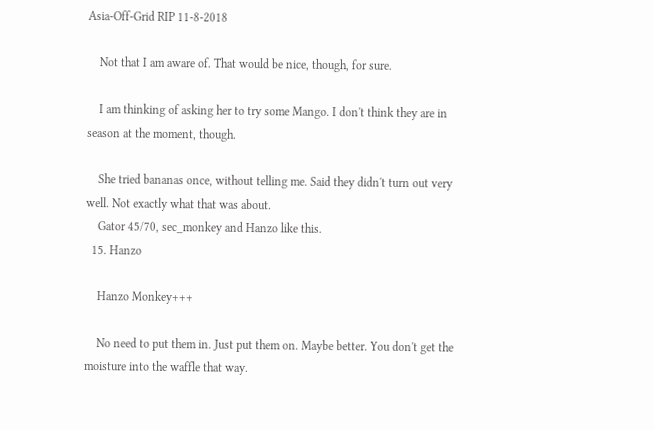Asia-Off-Grid RIP 11-8-2018

    Not that I am aware of. That would be nice, though, for sure.

    I am thinking of asking her to try some Mango. I don't think they are in season at the moment, though.

    She tried bananas once, without telling me. Said they didn't turn out very well. Not exactly what that was about.
    Gator 45/70, sec_monkey and Hanzo like this.
  15. Hanzo

    Hanzo Monkey+++

    No need to put them in. Just put them on. Maybe better. You don't get the moisture into the waffle that way.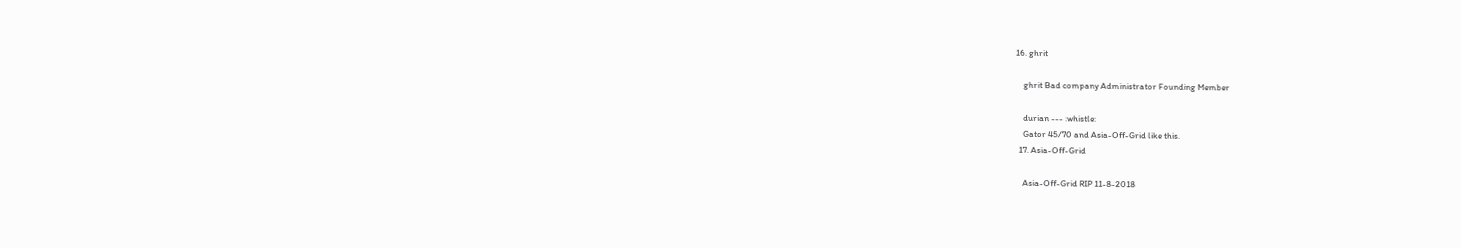16. ghrit

    ghrit Bad company Administrator Founding Member

    durian --- :whistle:
    Gator 45/70 and Asia-Off-Grid like this.
  17. Asia-Off-Grid

    Asia-Off-Grid RIP 11-8-2018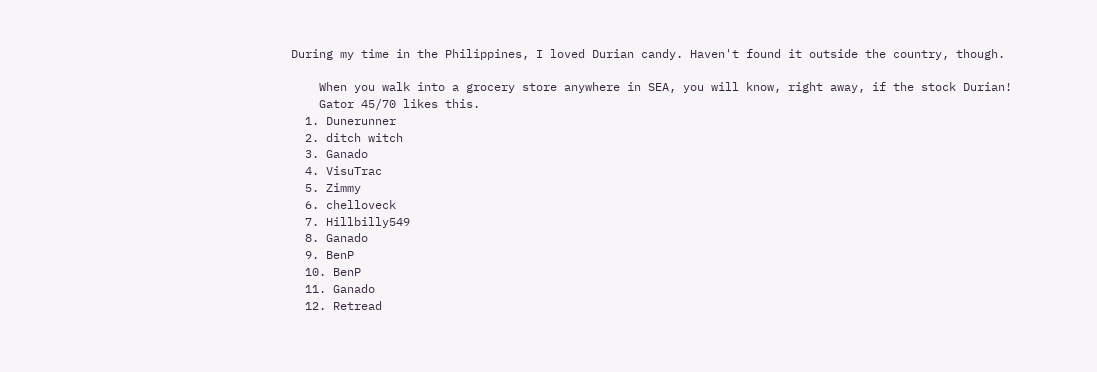During my time in the Philippines, I loved Durian candy. Haven't found it outside the country, though.

    When you walk into a grocery store anywhere in SEA, you will know, right away, if the stock Durian!
    Gator 45/70 likes this.
  1. Dunerunner
  2. ditch witch
  3. Ganado
  4. VisuTrac
  5. Zimmy
  6. chelloveck
  7. Hillbilly549
  8. Ganado
  9. BenP
  10. BenP
  11. Ganado
  12. Retread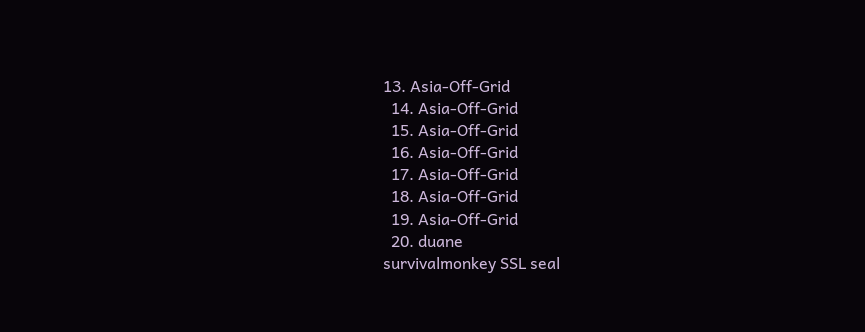13. Asia-Off-Grid
  14. Asia-Off-Grid
  15. Asia-Off-Grid
  16. Asia-Off-Grid
  17. Asia-Off-Grid
  18. Asia-Off-Grid
  19. Asia-Off-Grid
  20. duane
survivalmonkey SSL seal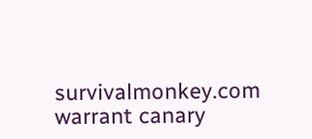survivalmonkey.com warrant canary